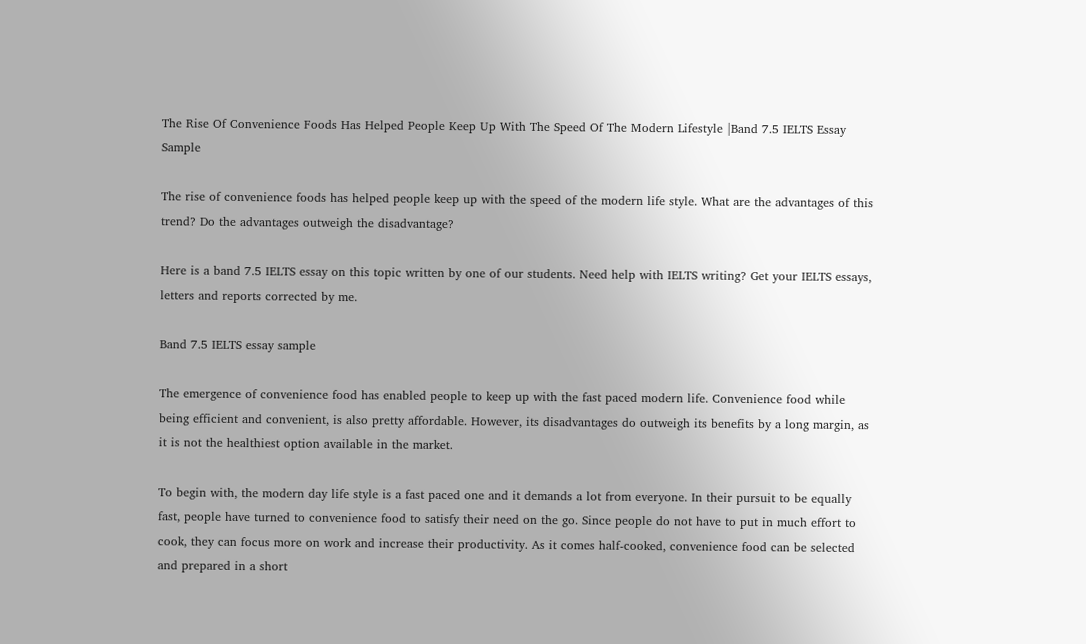The Rise Of Convenience Foods Has Helped People Keep Up With The Speed Of The Modern Lifestyle |Band 7.5 IELTS Essay Sample

The rise of convenience foods has helped people keep up with the speed of the modern life style. What are the advantages of this trend? Do the advantages outweigh the disadvantage?

Here is a band 7.5 IELTS essay on this topic written by one of our students. Need help with IELTS writing? Get your IELTS essays, letters and reports corrected by me.

Band 7.5 IELTS essay sample

The emergence of convenience food has enabled people to keep up with the fast paced modern life. Convenience food while being efficient and convenient, is also pretty affordable. However, its disadvantages do outweigh its benefits by a long margin, as it is not the healthiest option available in the market.

To begin with, the modern day life style is a fast paced one and it demands a lot from everyone. In their pursuit to be equally fast, people have turned to convenience food to satisfy their need on the go. Since people do not have to put in much effort to cook, they can focus more on work and increase their productivity. As it comes half-cooked, convenience food can be selected and prepared in a short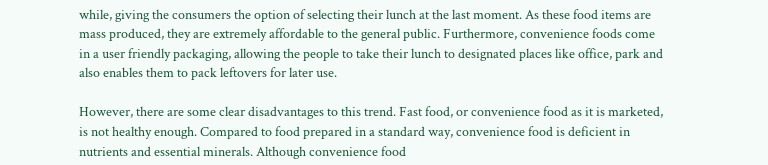while, giving the consumers the option of selecting their lunch at the last moment. As these food items are mass produced, they are extremely affordable to the general public. Furthermore, convenience foods come in a user friendly packaging, allowing the people to take their lunch to designated places like office, park and also enables them to pack leftovers for later use.

However, there are some clear disadvantages to this trend. Fast food, or convenience food as it is marketed, is not healthy enough. Compared to food prepared in a standard way, convenience food is deficient in nutrients and essential minerals. Although convenience food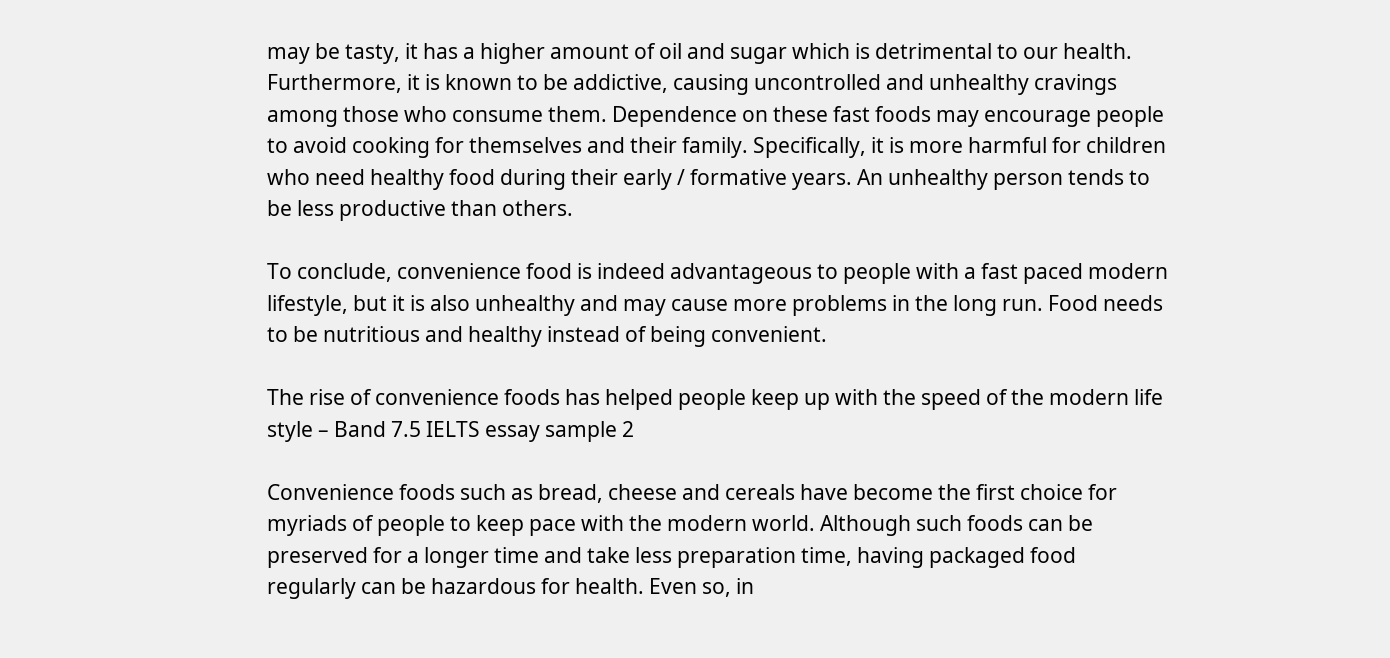may be tasty, it has a higher amount of oil and sugar which is detrimental to our health. Furthermore, it is known to be addictive, causing uncontrolled and unhealthy cravings among those who consume them. Dependence on these fast foods may encourage people to avoid cooking for themselves and their family. Specifically, it is more harmful for children who need healthy food during their early / formative years. An unhealthy person tends to be less productive than others.

To conclude, convenience food is indeed advantageous to people with a fast paced modern lifestyle, but it is also unhealthy and may cause more problems in the long run. Food needs to be nutritious and healthy instead of being convenient.

The rise of convenience foods has helped people keep up with the speed of the modern life style – Band 7.5 IELTS essay sample 2

Convenience foods such as bread, cheese and cereals have become the first choice for myriads of people to keep pace with the modern world. Although such foods can be preserved for a longer time and take less preparation time, having packaged food regularly can be hazardous for health. Even so, in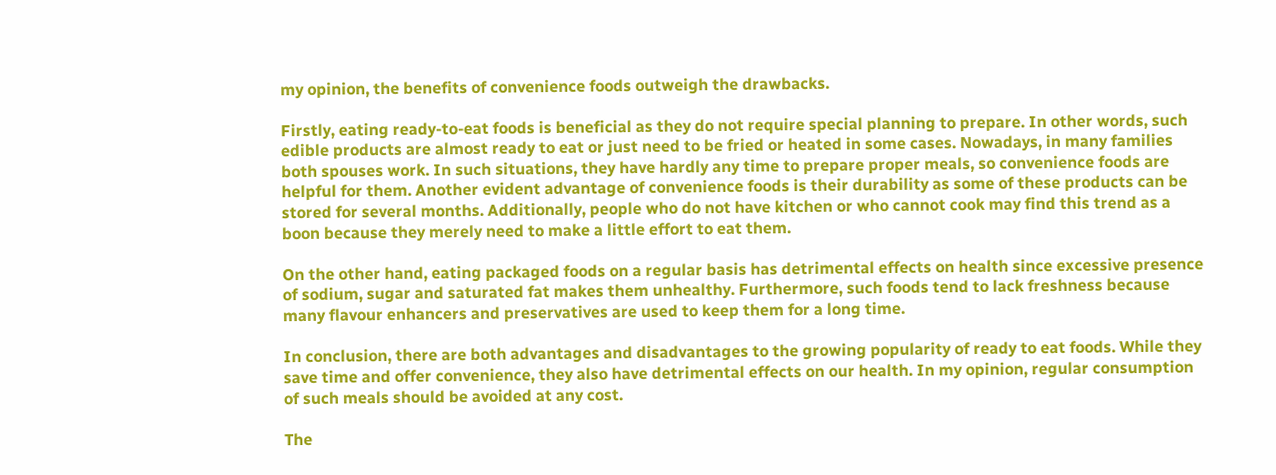my opinion, the benefits of convenience foods outweigh the drawbacks.

Firstly, eating ready-to-eat foods is beneficial as they do not require special planning to prepare. In other words, such edible products are almost ready to eat or just need to be fried or heated in some cases. Nowadays, in many families both spouses work. In such situations, they have hardly any time to prepare proper meals, so convenience foods are helpful for them. Another evident advantage of convenience foods is their durability as some of these products can be stored for several months. Additionally, people who do not have kitchen or who cannot cook may find this trend as a boon because they merely need to make a little effort to eat them.

On the other hand, eating packaged foods on a regular basis has detrimental effects on health since excessive presence of sodium, sugar and saturated fat makes them unhealthy. Furthermore, such foods tend to lack freshness because many flavour enhancers and preservatives are used to keep them for a long time.

In conclusion, there are both advantages and disadvantages to the growing popularity of ready to eat foods. While they save time and offer convenience, they also have detrimental effects on our health. In my opinion, regular consumption of such meals should be avoided at any cost.

The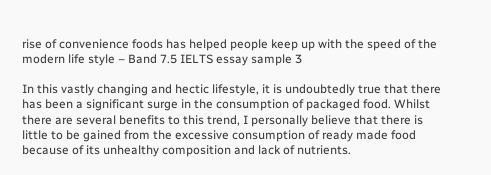rise of convenience foods has helped people keep up with the speed of the modern life style – Band 7.5 IELTS essay sample 3

In this vastly changing and hectic lifestyle, it is undoubtedly true that there has been a significant surge in the consumption of packaged food. Whilst there are several benefits to this trend, I personally believe that there is little to be gained from the excessive consumption of ready made food because of its unhealthy composition and lack of nutrients.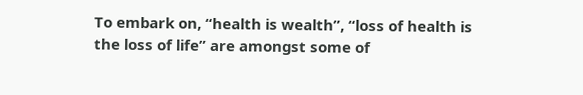To embark on, “health is wealth”, “loss of health is the loss of life” are amongst some of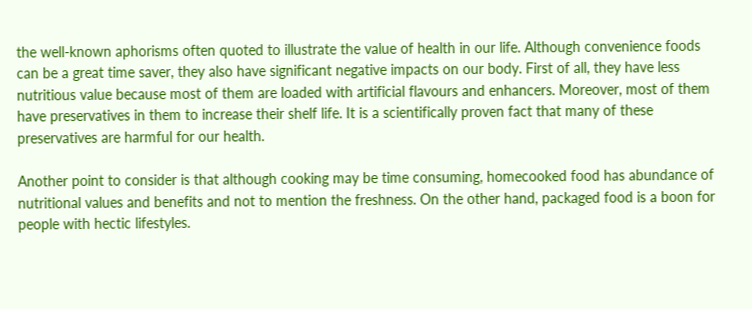the well-known aphorisms often quoted to illustrate the value of health in our life. Although convenience foods can be a great time saver, they also have significant negative impacts on our body. First of all, they have less nutritious value because most of them are loaded with artificial flavours and enhancers. Moreover, most of them have preservatives in them to increase their shelf life. It is a scientifically proven fact that many of these preservatives are harmful for our health.

Another point to consider is that although cooking may be time consuming, homecooked food has abundance of nutritional values and benefits and not to mention the freshness. On the other hand, packaged food is a boon for people with hectic lifestyles.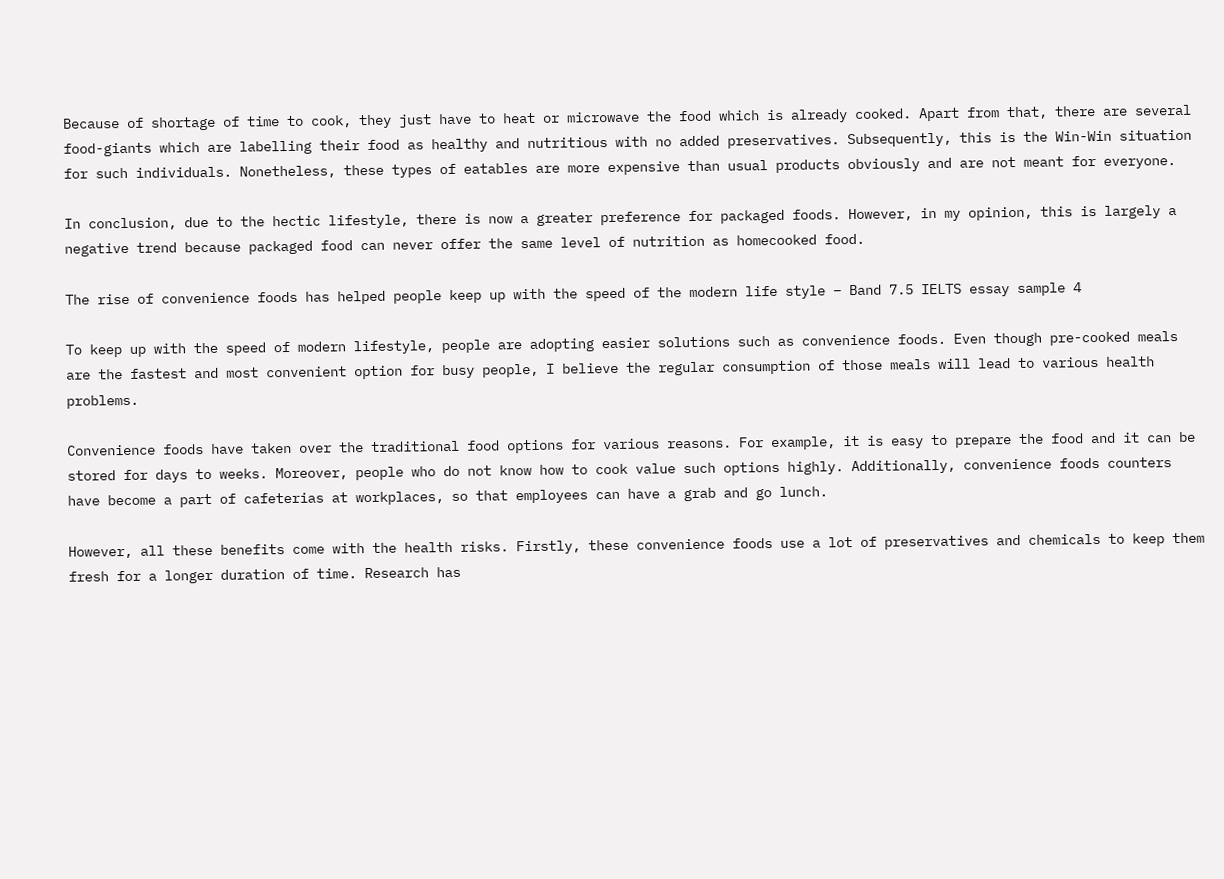Because of shortage of time to cook, they just have to heat or microwave the food which is already cooked. Apart from that, there are several food-giants which are labelling their food as healthy and nutritious with no added preservatives. Subsequently, this is the Win-Win situation for such individuals. Nonetheless, these types of eatables are more expensive than usual products obviously and are not meant for everyone.

In conclusion, due to the hectic lifestyle, there is now a greater preference for packaged foods. However, in my opinion, this is largely a negative trend because packaged food can never offer the same level of nutrition as homecooked food.

The rise of convenience foods has helped people keep up with the speed of the modern life style – Band 7.5 IELTS essay sample 4

To keep up with the speed of modern lifestyle, people are adopting easier solutions such as convenience foods. Even though pre-cooked meals are the fastest and most convenient option for busy people, I believe the regular consumption of those meals will lead to various health problems.

Convenience foods have taken over the traditional food options for various reasons. For example, it is easy to prepare the food and it can be stored for days to weeks. Moreover, people who do not know how to cook value such options highly. Additionally, convenience foods counters have become a part of cafeterias at workplaces, so that employees can have a grab and go lunch.

However, all these benefits come with the health risks. Firstly, these convenience foods use a lot of preservatives and chemicals to keep them fresh for a longer duration of time. Research has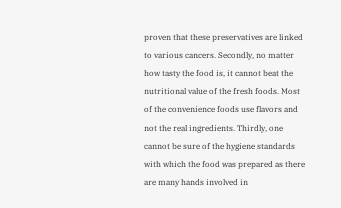proven that these preservatives are linked to various cancers. Secondly, no matter how tasty the food is, it cannot beat the nutritional value of the fresh foods. Most of the convenience foods use flavors and not the real ingredients. Thirdly, one cannot be sure of the hygiene standards with which the food was prepared as there are many hands involved in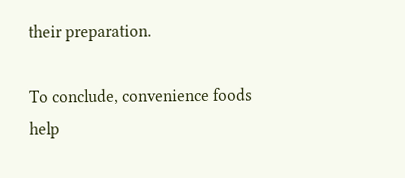their preparation.

To conclude, convenience foods help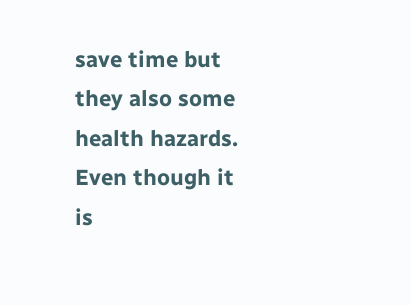save time but they also some health hazards. Even though it is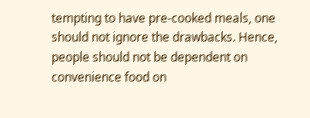tempting to have pre-cooked meals, one should not ignore the drawbacks. Hence, people should not be dependent on convenience food on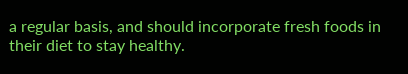a regular basis, and should incorporate fresh foods in their diet to stay healthy.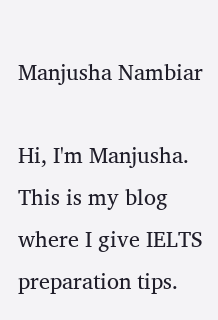Manjusha Nambiar

Hi, I'm Manjusha. This is my blog where I give IELTS preparation tips.